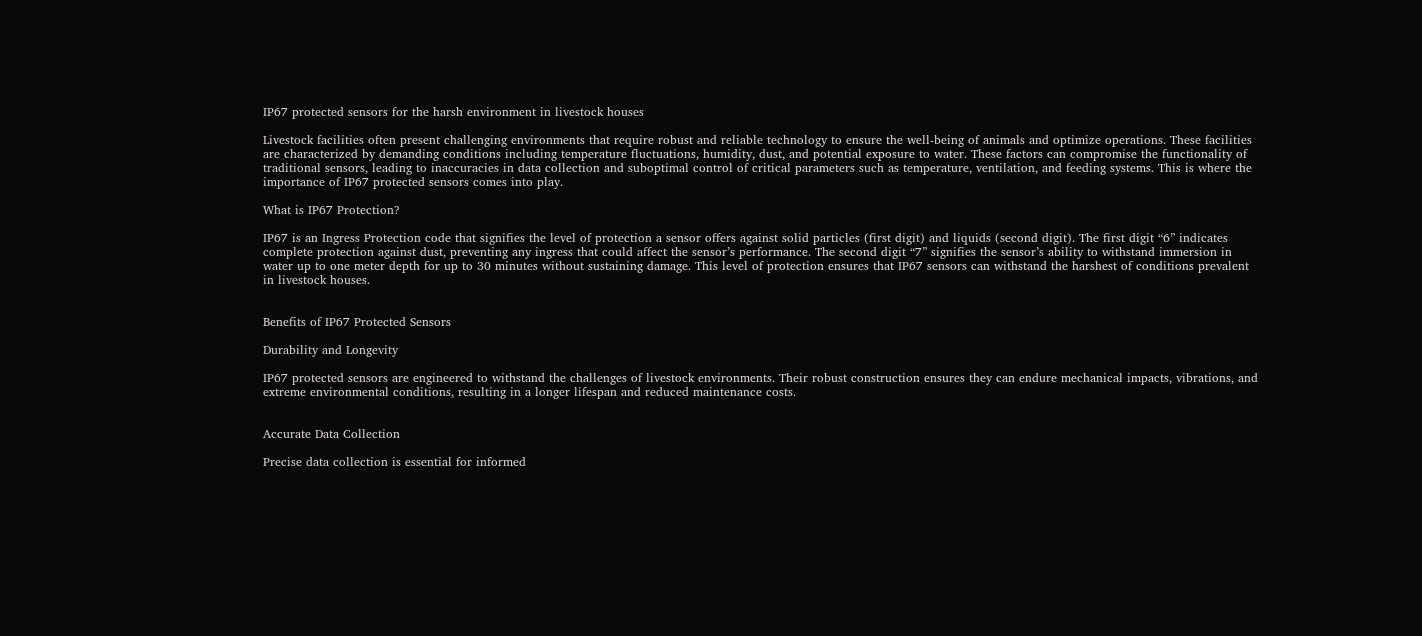IP67 protected sensors for the harsh environment in livestock houses

Livestock facilities often present challenging environments that require robust and reliable technology to ensure the well-being of animals and optimize operations. These facilities are characterized by demanding conditions including temperature fluctuations, humidity, dust, and potential exposure to water. These factors can compromise the functionality of traditional sensors, leading to inaccuracies in data collection and suboptimal control of critical parameters such as temperature, ventilation, and feeding systems. This is where the importance of IP67 protected sensors comes into play.

What is IP67 Protection?

IP67 is an Ingress Protection code that signifies the level of protection a sensor offers against solid particles (first digit) and liquids (second digit). The first digit “6” indicates complete protection against dust, preventing any ingress that could affect the sensor’s performance. The second digit “7” signifies the sensor’s ability to withstand immersion in water up to one meter depth for up to 30 minutes without sustaining damage. This level of protection ensures that IP67 sensors can withstand the harshest of conditions prevalent in livestock houses.


Benefits of IP67 Protected Sensors

Durability and Longevity

IP67 protected sensors are engineered to withstand the challenges of livestock environments. Their robust construction ensures they can endure mechanical impacts, vibrations, and extreme environmental conditions, resulting in a longer lifespan and reduced maintenance costs.


Accurate Data Collection

Precise data collection is essential for informed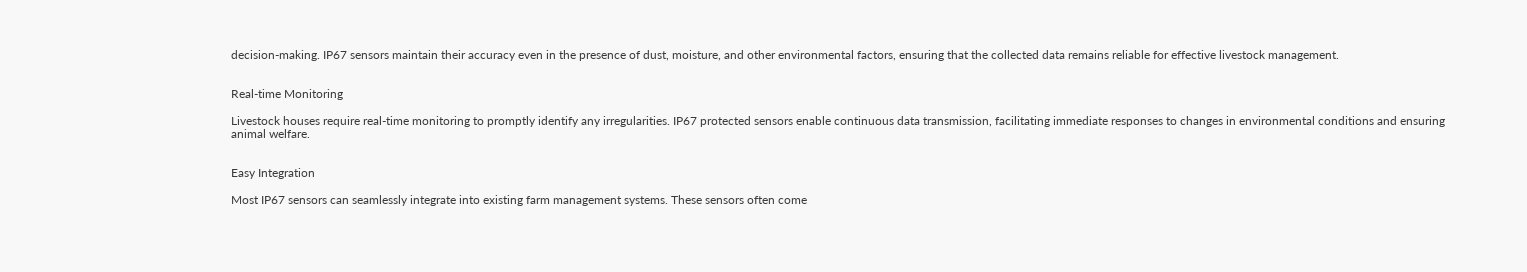decision-making. IP67 sensors maintain their accuracy even in the presence of dust, moisture, and other environmental factors, ensuring that the collected data remains reliable for effective livestock management.


Real-time Monitoring

Livestock houses require real-time monitoring to promptly identify any irregularities. IP67 protected sensors enable continuous data transmission, facilitating immediate responses to changes in environmental conditions and ensuring animal welfare.


Easy Integration

Most IP67 sensors can seamlessly integrate into existing farm management systems. These sensors often come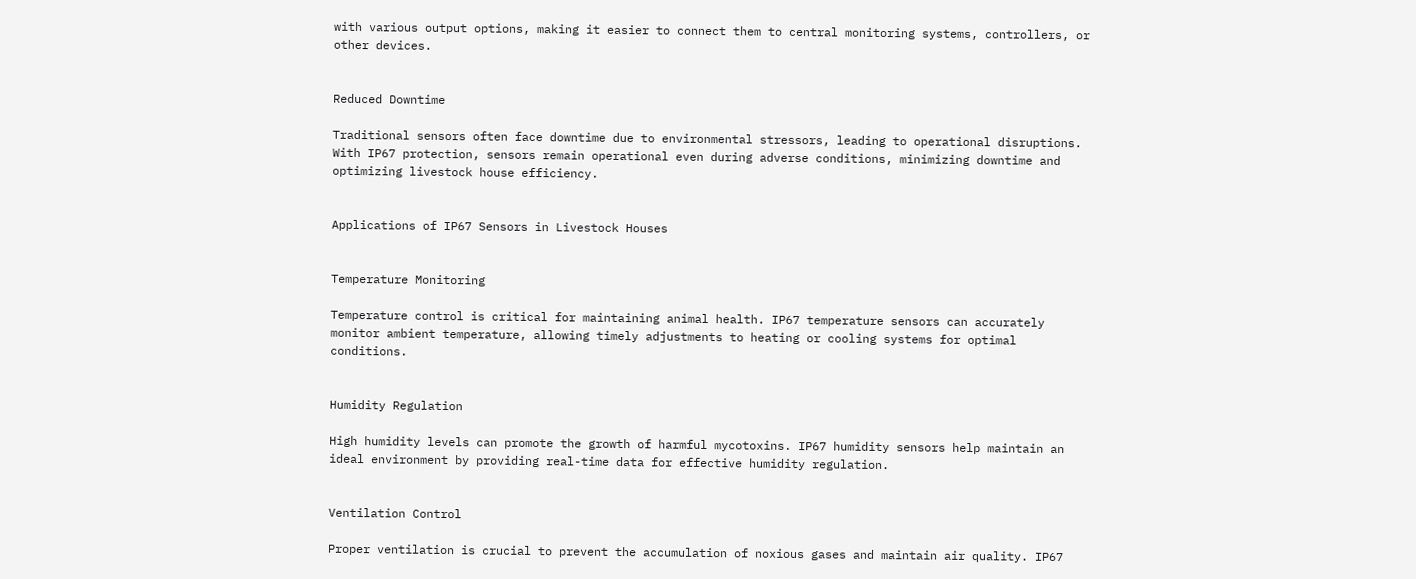with various output options, making it easier to connect them to central monitoring systems, controllers, or other devices.


Reduced Downtime

Traditional sensors often face downtime due to environmental stressors, leading to operational disruptions. With IP67 protection, sensors remain operational even during adverse conditions, minimizing downtime and optimizing livestock house efficiency.


Applications of IP67 Sensors in Livestock Houses


Temperature Monitoring

Temperature control is critical for maintaining animal health. IP67 temperature sensors can accurately monitor ambient temperature, allowing timely adjustments to heating or cooling systems for optimal conditions.


Humidity Regulation

High humidity levels can promote the growth of harmful mycotoxins. IP67 humidity sensors help maintain an ideal environment by providing real-time data for effective humidity regulation.


Ventilation Control

Proper ventilation is crucial to prevent the accumulation of noxious gases and maintain air quality. IP67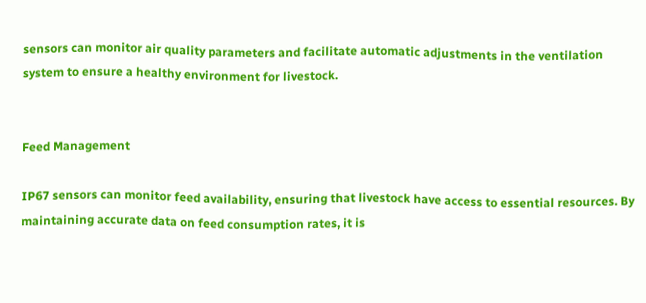sensors can monitor air quality parameters and facilitate automatic adjustments in the ventilation system to ensure a healthy environment for livestock.


Feed Management

IP67 sensors can monitor feed availability, ensuring that livestock have access to essential resources. By maintaining accurate data on feed consumption rates, it is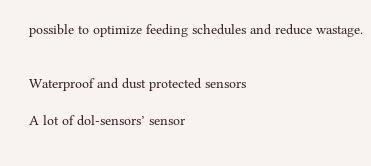possible to optimize feeding schedules and reduce wastage.


Waterproof and dust protected sensors

A lot of dol-sensors’ sensor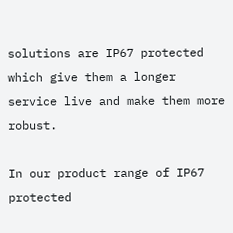solutions are IP67 protected which give them a longer service live and make them more robust.

In our product range of IP67 protected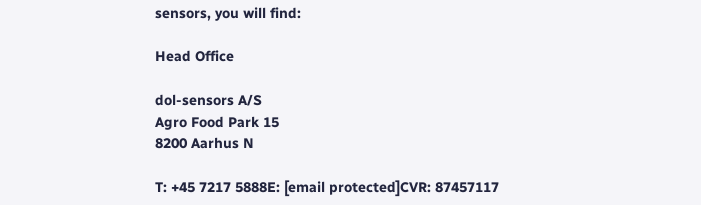sensors, you will find:

Head Office

dol-sensors A/S
Agro Food Park 15
8200 Aarhus N

T: +45 7217 5888E: [email protected]CVR: 87457117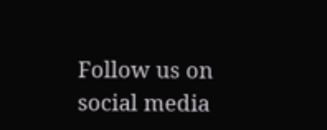Follow us on social media